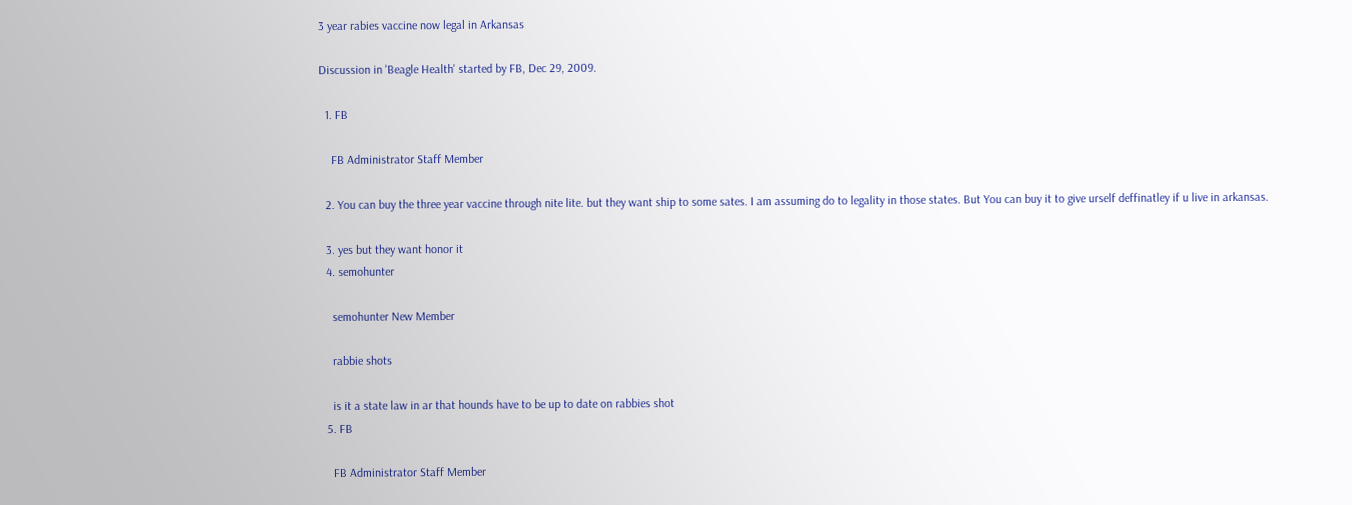3 year rabies vaccine now legal in Arkansas

Discussion in 'Beagle Health' started by FB, Dec 29, 2009.

  1. FB

    FB Administrator Staff Member

  2. You can buy the three year vaccine through nite lite. but they want ship to some sates. I am assuming do to legality in those states. But You can buy it to give urself deffinatley if u live in arkansas.

  3. yes but they want honor it
  4. semohunter

    semohunter New Member

    rabbie shots

    is it a state law in ar that hounds have to be up to date on rabbies shot
  5. FB

    FB Administrator Staff Member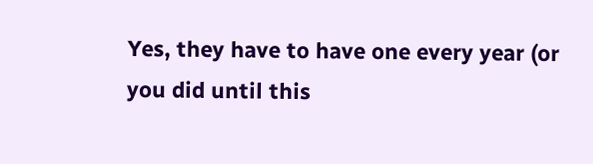Yes, they have to have one every year (or you did until this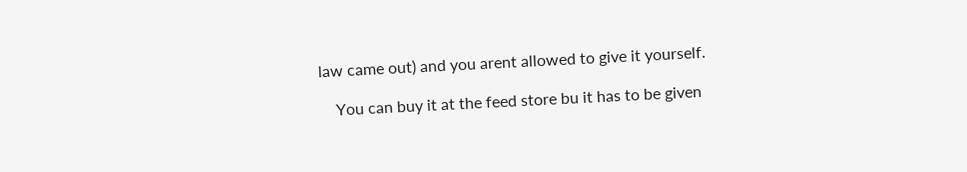law came out) and you arent allowed to give it yourself.

    You can buy it at the feed store bu it has to be given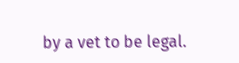by a vet to be legal.